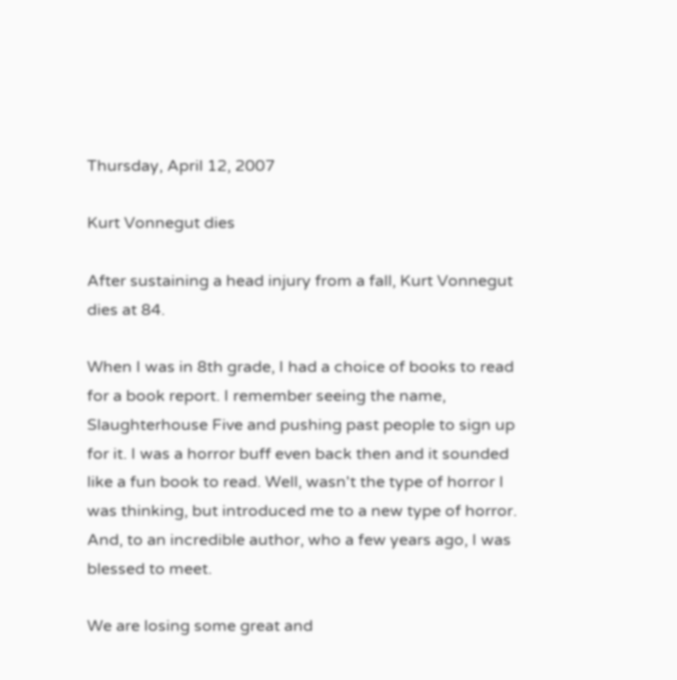Thursday, April 12, 2007

Kurt Vonnegut dies

After sustaining a head injury from a fall, Kurt Vonnegut dies at 84.

When I was in 8th grade, I had a choice of books to read for a book report. I remember seeing the name, Slaughterhouse Five and pushing past people to sign up for it. I was a horror buff even back then and it sounded like a fun book to read. Well, wasn't the type of horror I was thinking, but introduced me to a new type of horror. And, to an incredible author, who a few years ago, I was blessed to meet.

We are losing some great and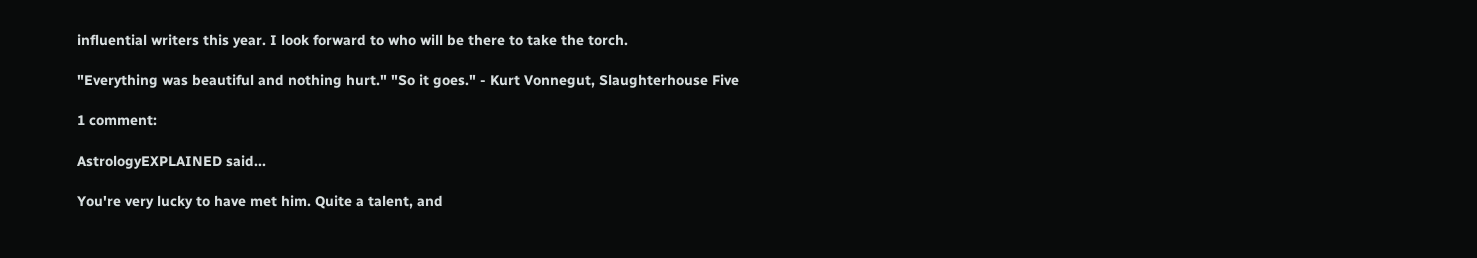influential writers this year. I look forward to who will be there to take the torch.

"Everything was beautiful and nothing hurt." "So it goes." - Kurt Vonnegut, Slaughterhouse Five

1 comment:

AstrologyEXPLAINED said...

You're very lucky to have met him. Quite a talent, and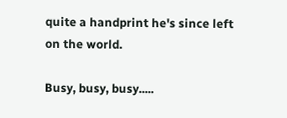quite a handprint he's since left on the world.

Busy, busy, busy.....